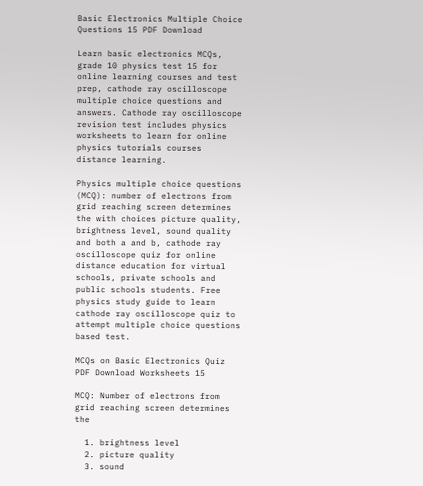Basic Electronics Multiple Choice Questions 15 PDF Download

Learn basic electronics MCQs, grade 10 physics test 15 for online learning courses and test prep, cathode ray oscilloscope multiple choice questions and answers. Cathode ray oscilloscope revision test includes physics worksheets to learn for online physics tutorials courses distance learning.

Physics multiple choice questions (MCQ): number of electrons from grid reaching screen determines the with choices picture quality, brightness level, sound quality and both a and b, cathode ray oscilloscope quiz for online distance education for virtual schools, private schools and public schools students. Free physics study guide to learn cathode ray oscilloscope quiz to attempt multiple choice questions based test.

MCQs on Basic Electronics Quiz PDF Download Worksheets 15

MCQ: Number of electrons from grid reaching screen determines the

  1. brightness level
  2. picture quality
  3. sound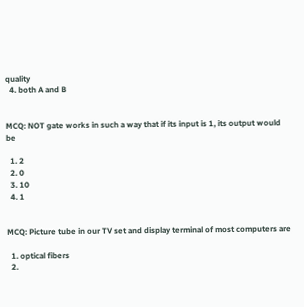quality
  4. both A and B


MCQ: NOT gate works in such a way that if its input is 1, its output would be

  1. 2
  2. 0
  3. 10
  4. 1


MCQ: Picture tube in our TV set and display terminal of most computers are

  1. optical fibers
  2.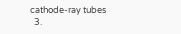cathode-ray tubes
  3.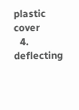plastic cover
  4. deflecting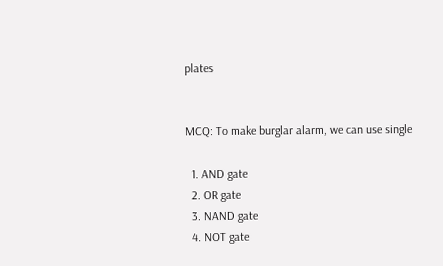plates


MCQ: To make burglar alarm, we can use single

  1. AND gate
  2. OR gate
  3. NAND gate
  4. NOT gate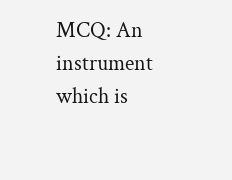MCQ: An instrument which is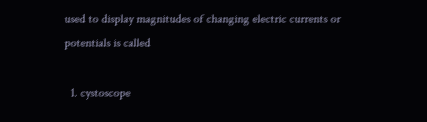used to display magnitudes of changing electric currents or potentials is called

  1. cystoscope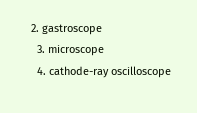2. gastroscope
  3. microscope
  4. cathode-ray oscilloscope